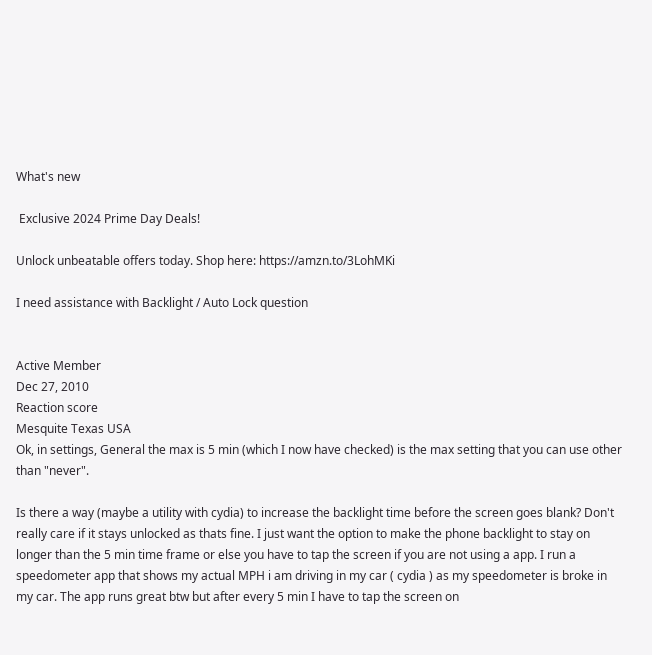What's new

 Exclusive 2024 Prime Day Deals!

Unlock unbeatable offers today. Shop here: https://amzn.to/3LohMKi

I need assistance with Backlight / Auto Lock question


Active Member
Dec 27, 2010
Reaction score
Mesquite Texas USA
Ok, in settings, General the max is 5 min (which I now have checked) is the max setting that you can use other than "never".

Is there a way (maybe a utility with cydia) to increase the backlight time before the screen goes blank? Don't really care if it stays unlocked as thats fine. I just want the option to make the phone backlight to stay on longer than the 5 min time frame or else you have to tap the screen if you are not using a app. I run a speedometer app that shows my actual MPH i am driving in my car ( cydia ) as my speedometer is broke in my car. The app runs great btw but after every 5 min I have to tap the screen on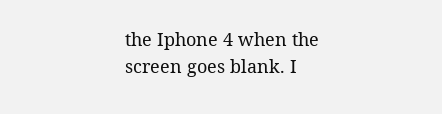the Iphone 4 when the screen goes blank. I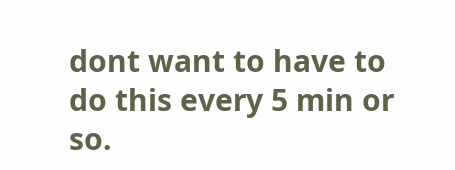dont want to have to do this every 5 min or so.